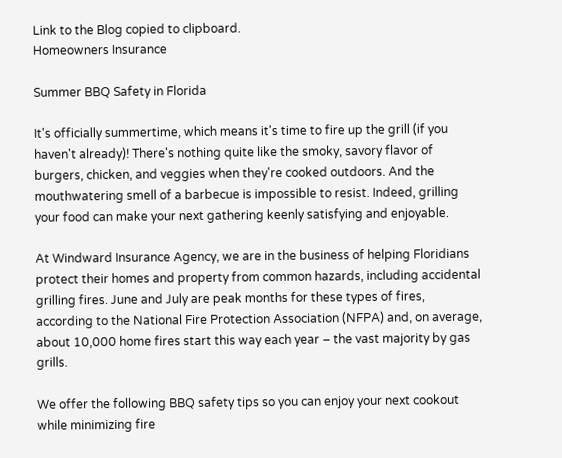Link to the Blog copied to clipboard.
Homeowners Insurance

Summer BBQ Safety in Florida

It's officially summertime, which means it's time to fire up the grill (if you haven't already)! There's nothing quite like the smoky, savory flavor of burgers, chicken, and veggies when they're cooked outdoors. And the mouthwatering smell of a barbecue is impossible to resist. Indeed, grilling your food can make your next gathering keenly satisfying and enjoyable.

At Windward Insurance Agency, we are in the business of helping Floridians protect their homes and property from common hazards, including accidental grilling fires. June and July are peak months for these types of fires, according to the National Fire Protection Association (NFPA) and, on average, about 10,000 home fires start this way each year – the vast majority by gas grills.

We offer the following BBQ safety tips so you can enjoy your next cookout while minimizing fire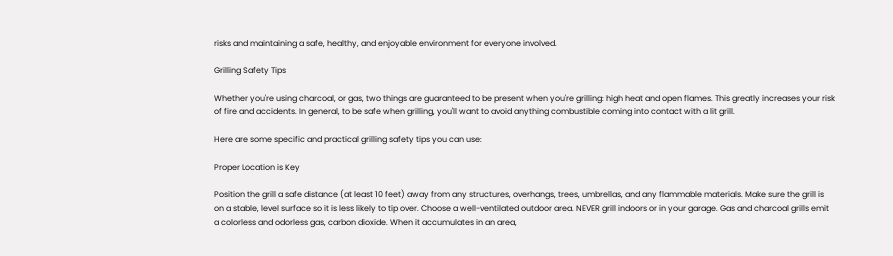risks and maintaining a safe, healthy, and enjoyable environment for everyone involved.

Grilling Safety Tips

Whether you're using charcoal, or gas, two things are guaranteed to be present when you're grilling: high heat and open flames. This greatly increases your risk of fire and accidents. In general, to be safe when grilling, you'll want to avoid anything combustible coming into contact with a lit grill.

Here are some specific and practical grilling safety tips you can use:

Proper Location is Key

Position the grill a safe distance (at least 10 feet) away from any structures, overhangs, trees, umbrellas, and any flammable materials. Make sure the grill is on a stable, level surface so it is less likely to tip over. Choose a well-ventilated outdoor area. NEVER grill indoors or in your garage. Gas and charcoal grills emit a colorless and odorless gas, carbon dioxide. When it accumulates in an area,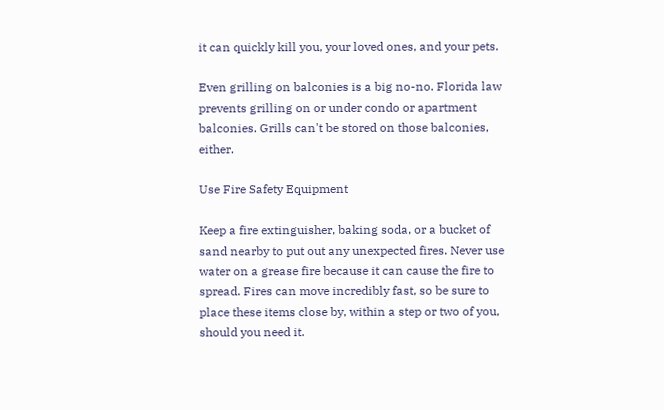it can quickly kill you, your loved ones, and your pets.

Even grilling on balconies is a big no-no. Florida law prevents grilling on or under condo or apartment balconies. Grills can't be stored on those balconies, either.

Use Fire Safety Equipment

Keep a fire extinguisher, baking soda, or a bucket of sand nearby to put out any unexpected fires. Never use water on a grease fire because it can cause the fire to spread. Fires can move incredibly fast, so be sure to place these items close by, within a step or two of you, should you need it.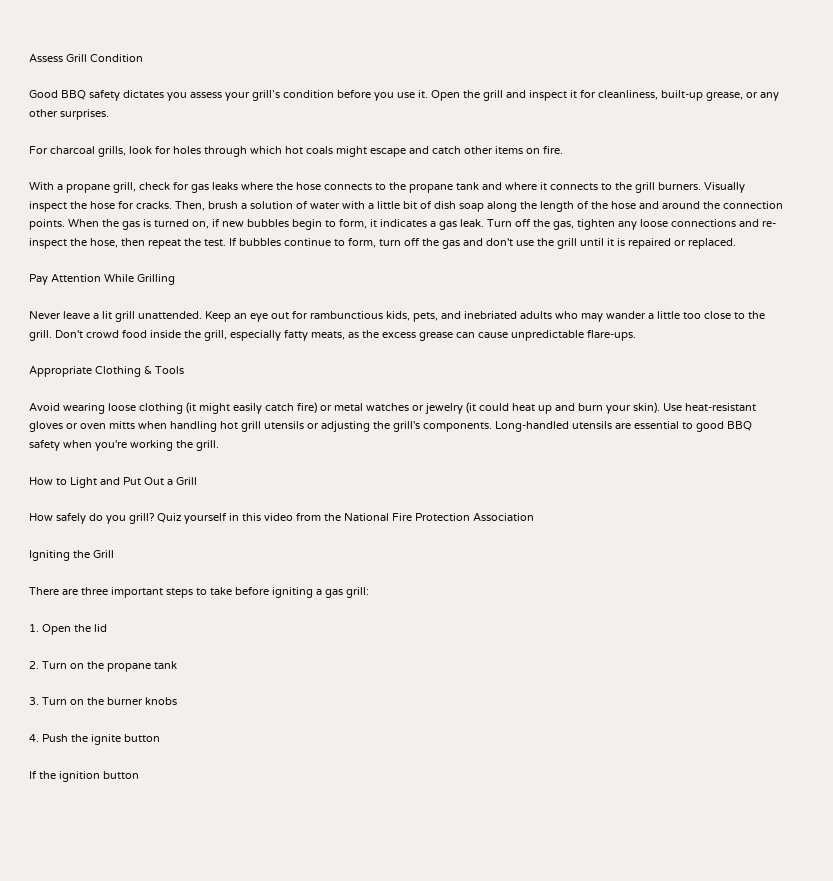Assess Grill Condition

Good BBQ safety dictates you assess your grill’s condition before you use it. Open the grill and inspect it for cleanliness, built-up grease, or any other surprises.

For charcoal grills, look for holes through which hot coals might escape and catch other items on fire.

With a propane grill, check for gas leaks where the hose connects to the propane tank and where it connects to the grill burners. Visually inspect the hose for cracks. Then, brush a solution of water with a little bit of dish soap along the length of the hose and around the connection points. When the gas is turned on, if new bubbles begin to form, it indicates a gas leak. Turn off the gas, tighten any loose connections and re-inspect the hose, then repeat the test. If bubbles continue to form, turn off the gas and don't use the grill until it is repaired or replaced.

Pay Attention While Grilling

Never leave a lit grill unattended. Keep an eye out for rambunctious kids, pets, and inebriated adults who may wander a little too close to the grill. Don't crowd food inside the grill, especially fatty meats, as the excess grease can cause unpredictable flare-ups.

Appropriate Clothing & Tools

Avoid wearing loose clothing (it might easily catch fire) or metal watches or jewelry (it could heat up and burn your skin). Use heat-resistant gloves or oven mitts when handling hot grill utensils or adjusting the grill's components. Long-handled utensils are essential to good BBQ safety when you're working the grill.

How to Light and Put Out a Grill

How safely do you grill? Quiz yourself in this video from the National Fire Protection Association

Igniting the Grill

There are three important steps to take before igniting a gas grill:

1. Open the lid

2. Turn on the propane tank

3. Turn on the burner knobs

4. Push the ignite button

If the ignition button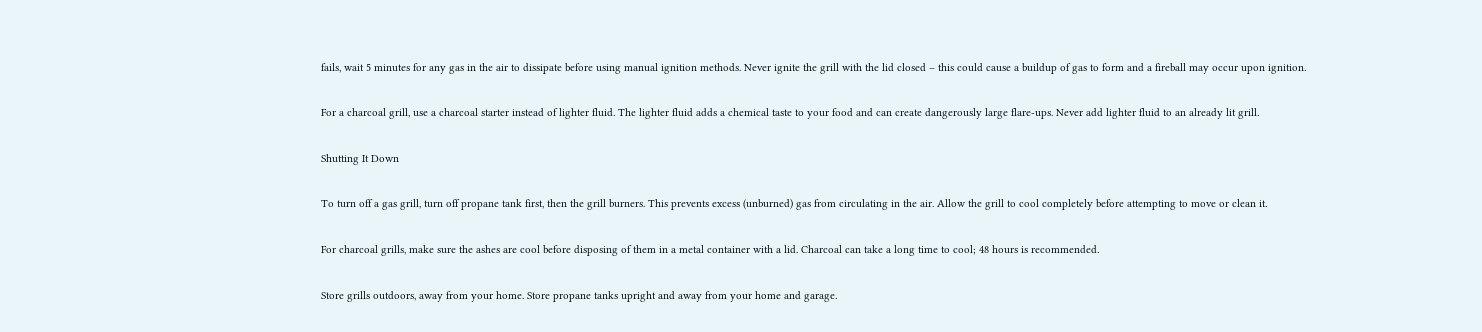fails, wait 5 minutes for any gas in the air to dissipate before using manual ignition methods. Never ignite the grill with the lid closed – this could cause a buildup of gas to form and a fireball may occur upon ignition.

For a charcoal grill, use a charcoal starter instead of lighter fluid. The lighter fluid adds a chemical taste to your food and can create dangerously large flare-ups. Never add lighter fluid to an already lit grill.

Shutting It Down

To turn off a gas grill, turn off propane tank first, then the grill burners. This prevents excess (unburned) gas from circulating in the air. Allow the grill to cool completely before attempting to move or clean it.

For charcoal grills, make sure the ashes are cool before disposing of them in a metal container with a lid. Charcoal can take a long time to cool; 48 hours is recommended.

Store grills outdoors, away from your home. Store propane tanks upright and away from your home and garage.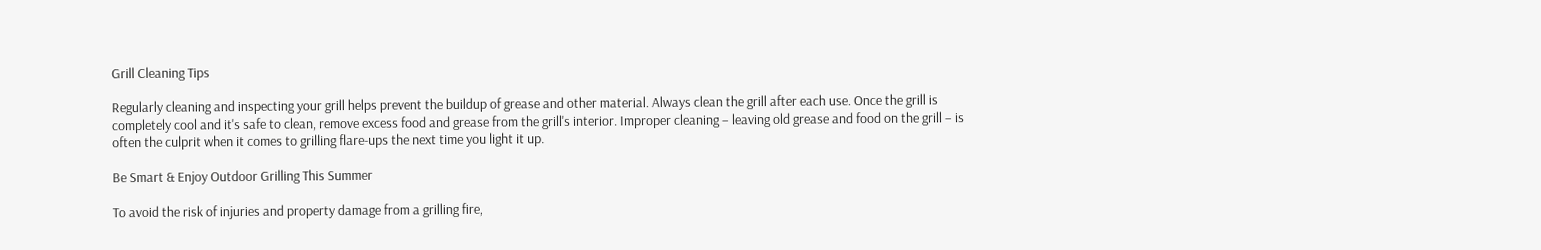Grill Cleaning Tips

Regularly cleaning and inspecting your grill helps prevent the buildup of grease and other material. Always clean the grill after each use. Once the grill is completely cool and it's safe to clean, remove excess food and grease from the grill's interior. Improper cleaning – leaving old grease and food on the grill – is often the culprit when it comes to grilling flare-ups the next time you light it up.

Be Smart & Enjoy Outdoor Grilling This Summer

To avoid the risk of injuries and property damage from a grilling fire,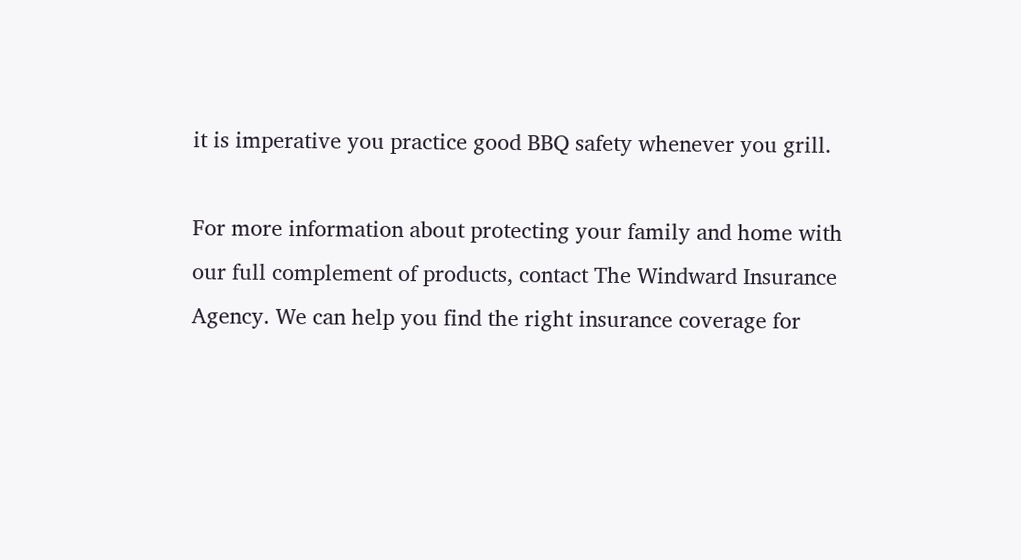it is imperative you practice good BBQ safety whenever you grill.

For more information about protecting your family and home with our full complement of products, contact The Windward Insurance Agency. We can help you find the right insurance coverage for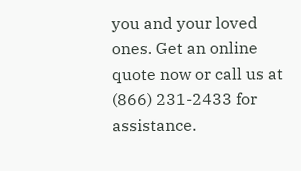you and your loved ones. Get an online quote now or call us at (866) 231-2433 for assistance.